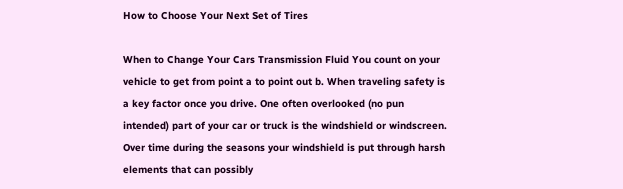How to Choose Your Next Set of Tires

When to Change Your Cars Transmission Fluid You count on your vehicle to get from point a to point out b. When traveling safety is a key factor once you drive. One often overlooked (no pun intended) part of your car or truck is the windshield or windscreen. Over time during the seasons your windshield is put through harsh elements that can possibly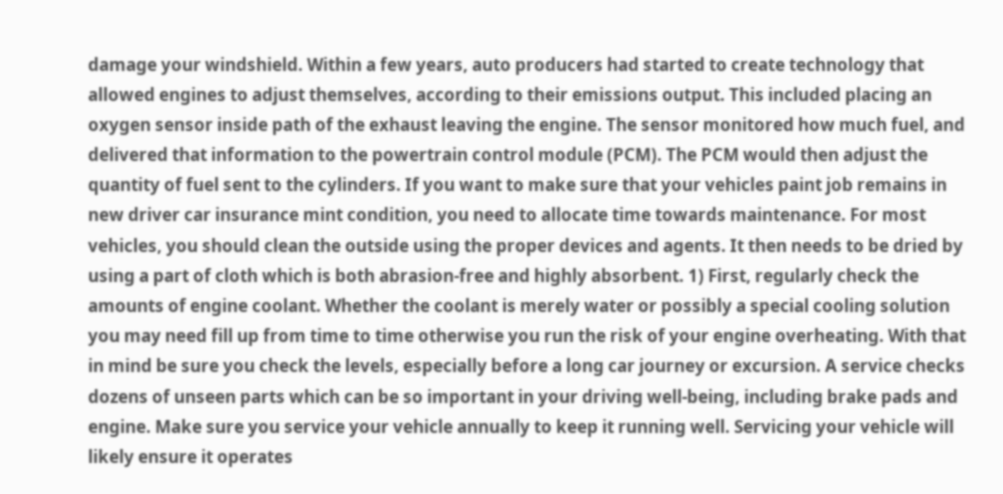damage your windshield. Within a few years, auto producers had started to create technology that allowed engines to adjust themselves, according to their emissions output. This included placing an oxygen sensor inside path of the exhaust leaving the engine. The sensor monitored how much fuel, and delivered that information to the powertrain control module (PCM). The PCM would then adjust the quantity of fuel sent to the cylinders. If you want to make sure that your vehicles paint job remains in new driver car insurance mint condition, you need to allocate time towards maintenance. For most vehicles, you should clean the outside using the proper devices and agents. It then needs to be dried by using a part of cloth which is both abrasion-free and highly absorbent. 1) First, regularly check the amounts of engine coolant. Whether the coolant is merely water or possibly a special cooling solution you may need fill up from time to time otherwise you run the risk of your engine overheating. With that in mind be sure you check the levels, especially before a long car journey or excursion. A service checks dozens of unseen parts which can be so important in your driving well-being, including brake pads and engine. Make sure you service your vehicle annually to keep it running well. Servicing your vehicle will likely ensure it operates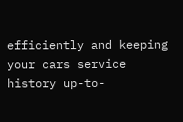efficiently and keeping your cars service history up-to-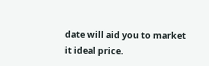date will aid you to market it ideal price.